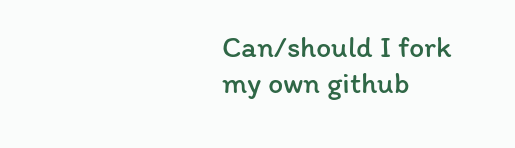Can/should I fork my own github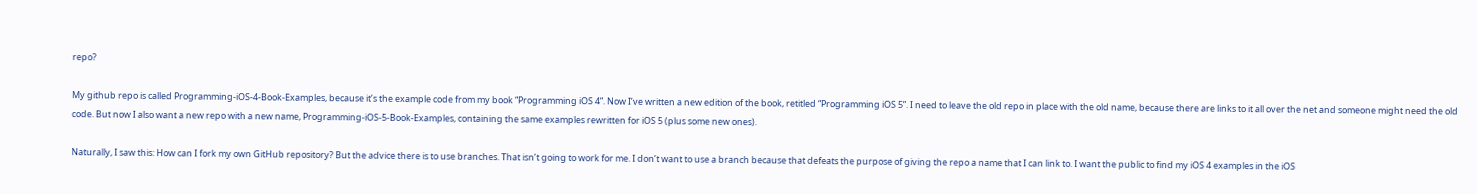repo?

My github repo is called Programming-iOS-4-Book-Examples, because it’s the example code from my book “Programming iOS 4”. Now I’ve written a new edition of the book, retitled “Programming iOS 5”. I need to leave the old repo in place with the old name, because there are links to it all over the net and someone might need the old code. But now I also want a new repo with a new name, Programming-iOS-5-Book-Examples, containing the same examples rewritten for iOS 5 (plus some new ones).

Naturally, I saw this: How can I fork my own GitHub repository? But the advice there is to use branches. That isn’t going to work for me. I don’t want to use a branch because that defeats the purpose of giving the repo a name that I can link to. I want the public to find my iOS 4 examples in the iOS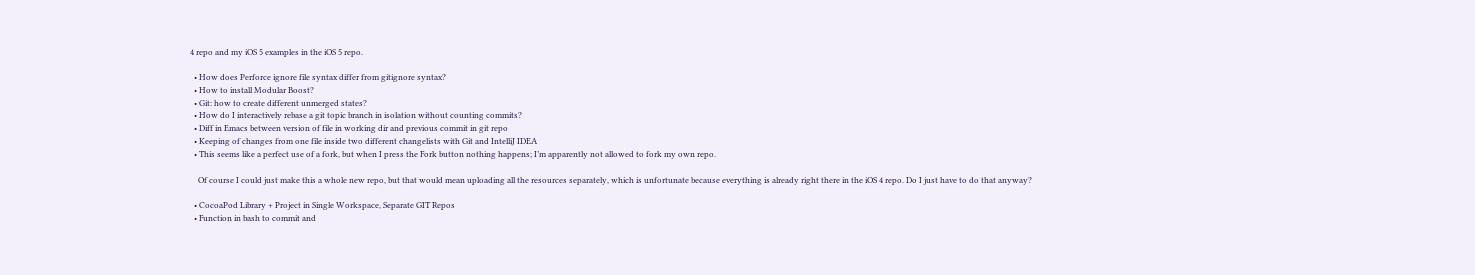4 repo and my iOS 5 examples in the iOS 5 repo.

  • How does Perforce ignore file syntax differ from gitignore syntax?
  • How to install Modular Boost?
  • Git: how to create different unmerged states?
  • How do I interactively rebase a git topic branch in isolation without counting commits?
  • Diff in Emacs between version of file in working dir and previous commit in git repo
  • Keeping of changes from one file inside two different changelists with Git and IntelliJ IDEA
  • This seems like a perfect use of a fork, but when I press the Fork button nothing happens; I’m apparently not allowed to fork my own repo.

    Of course I could just make this a whole new repo, but that would mean uploading all the resources separately, which is unfortunate because everything is already right there in the iOS 4 repo. Do I just have to do that anyway?

  • CocoaPod Library + Project in Single Workspace, Separate GIT Repos
  • Function in bash to commit and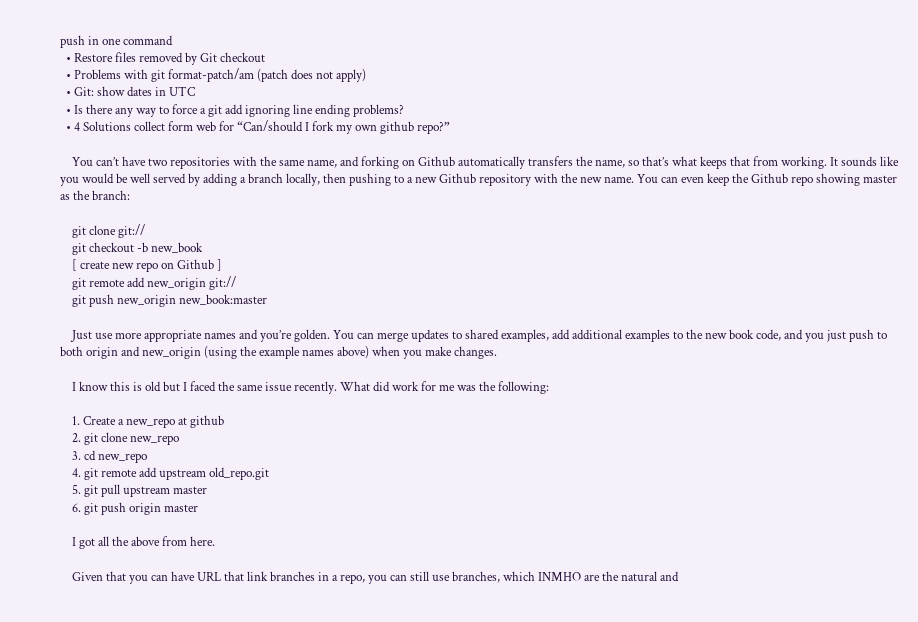push in one command
  • Restore files removed by Git checkout
  • Problems with git format-patch/am (patch does not apply)
  • Git: show dates in UTC
  • Is there any way to force a git add ignoring line ending problems?
  • 4 Solutions collect form web for “Can/should I fork my own github repo?”

    You can’t have two repositories with the same name, and forking on Github automatically transfers the name, so that’s what keeps that from working. It sounds like you would be well served by adding a branch locally, then pushing to a new Github repository with the new name. You can even keep the Github repo showing master as the branch:

    git clone git://
    git checkout -b new_book
    [ create new repo on Github ]
    git remote add new_origin git://
    git push new_origin new_book:master

    Just use more appropriate names and you’re golden. You can merge updates to shared examples, add additional examples to the new book code, and you just push to both origin and new_origin (using the example names above) when you make changes.

    I know this is old but I faced the same issue recently. What did work for me was the following:

    1. Create a new_repo at github
    2. git clone new_repo
    3. cd new_repo
    4. git remote add upstream old_repo.git
    5. git pull upstream master
    6. git push origin master

    I got all the above from here.

    Given that you can have URL that link branches in a repo, you can still use branches, which INMHO are the natural and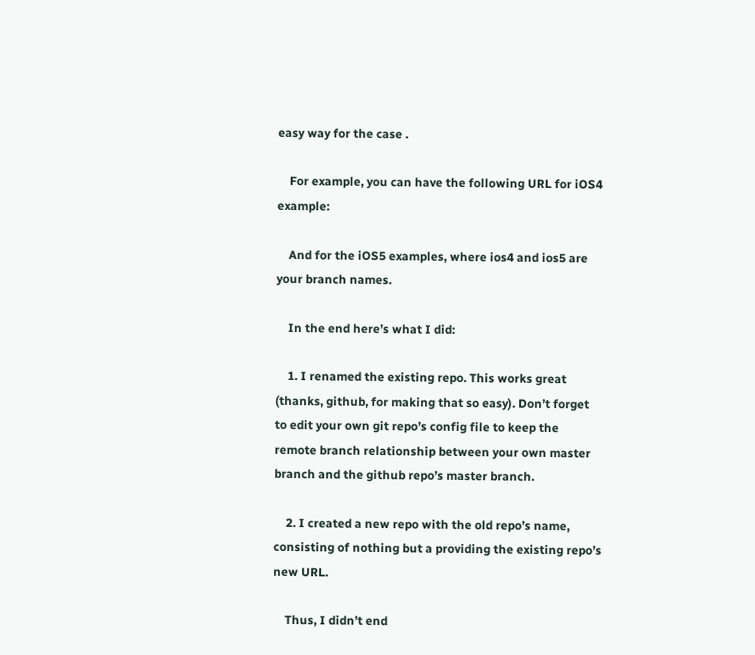easy way for the case .

    For example, you can have the following URL for iOS4 example:

    And for the iOS5 examples, where ios4 and ios5 are your branch names.

    In the end here’s what I did:

    1. I renamed the existing repo. This works great (thanks, github, for making that so easy). Don’t forget to edit your own git repo’s config file to keep the remote branch relationship between your own master branch and the github repo’s master branch.

    2. I created a new repo with the old repo’s name, consisting of nothing but a providing the existing repo’s new URL.

    Thus, I didn’t end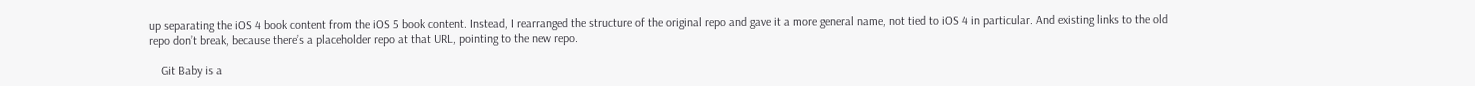up separating the iOS 4 book content from the iOS 5 book content. Instead, I rearranged the structure of the original repo and gave it a more general name, not tied to iOS 4 in particular. And existing links to the old repo don’t break, because there’s a placeholder repo at that URL, pointing to the new repo.

    Git Baby is a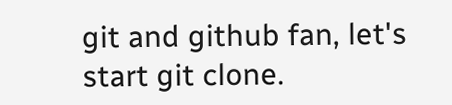git and github fan, let's start git clone.